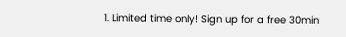1. Limited time only! Sign up for a free 30min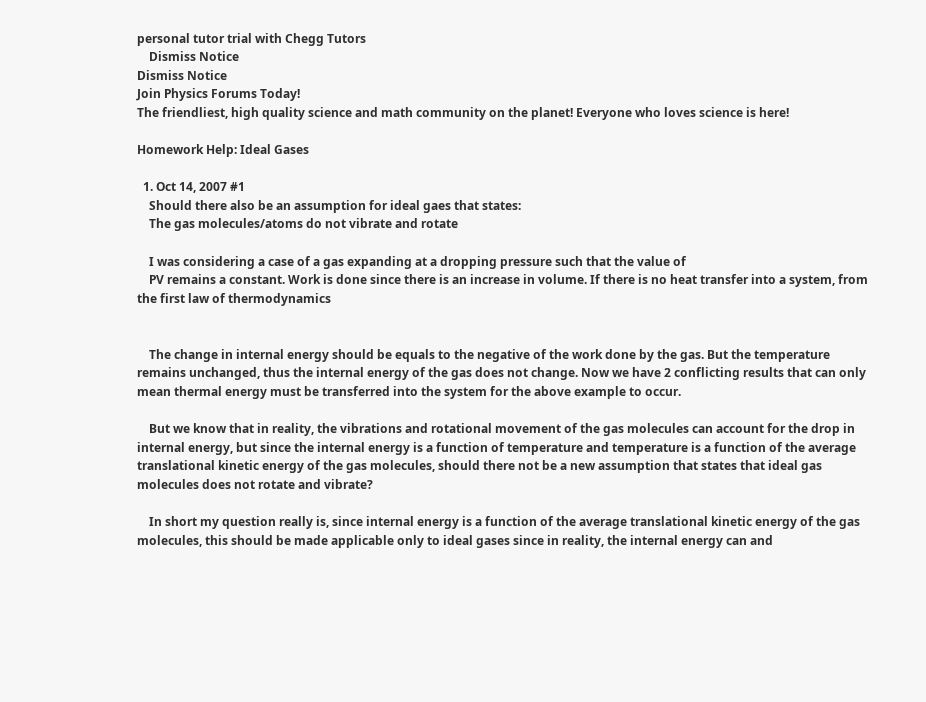personal tutor trial with Chegg Tutors
    Dismiss Notice
Dismiss Notice
Join Physics Forums Today!
The friendliest, high quality science and math community on the planet! Everyone who loves science is here!

Homework Help: Ideal Gases

  1. Oct 14, 2007 #1
    Should there also be an assumption for ideal gaes that states:
    The gas molecules/atoms do not vibrate and rotate

    I was considering a case of a gas expanding at a dropping pressure such that the value of
    PV remains a constant. Work is done since there is an increase in volume. If there is no heat transfer into a system, from the first law of thermodynamics


    The change in internal energy should be equals to the negative of the work done by the gas. But the temperature remains unchanged, thus the internal energy of the gas does not change. Now we have 2 conflicting results that can only mean thermal energy must be transferred into the system for the above example to occur.

    But we know that in reality, the vibrations and rotational movement of the gas molecules can account for the drop in internal energy, but since the internal energy is a function of temperature and temperature is a function of the average translational kinetic energy of the gas molecules, should there not be a new assumption that states that ideal gas molecules does not rotate and vibrate?

    In short my question really is, since internal energy is a function of the average translational kinetic energy of the gas molecules, this should be made applicable only to ideal gases since in reality, the internal energy can and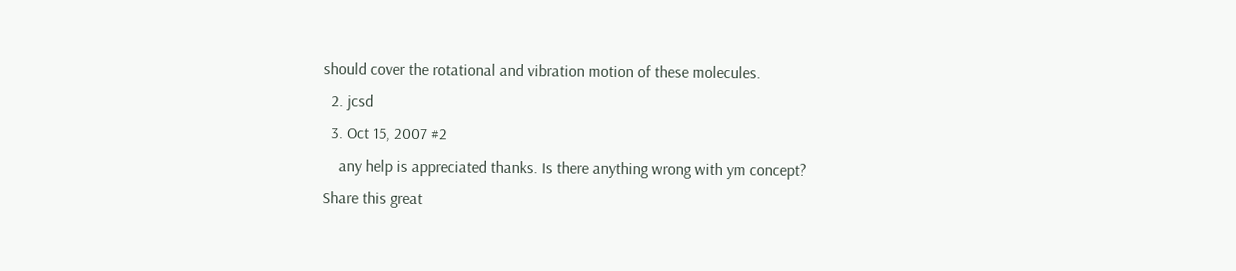should cover the rotational and vibration motion of these molecules.
  2. jcsd
  3. Oct 15, 2007 #2
    any help is appreciated thanks. Is there anything wrong with ym concept?
Share this great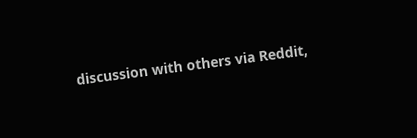discussion with others via Reddit,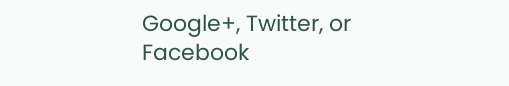Google+, Twitter, or Facebook